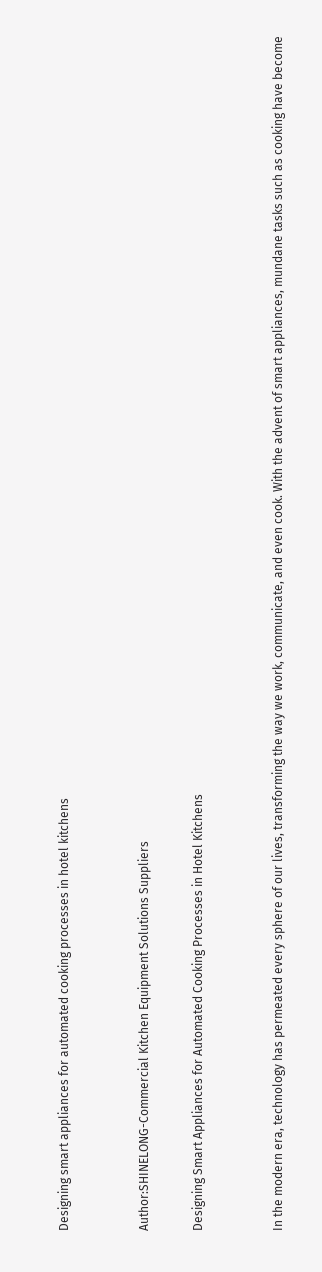Designing smart appliances for automated cooking processes in hotel kitchens


Author:SHINELONG-Commercial Kitchen Equipment Solutions Suppliers

Designing Smart Appliances for Automated Cooking Processes in Hotel Kitchens


In the modern era, technology has permeated every sphere of our lives, transforming the way we work, communicate, and even cook. With the advent of smart appliances, mundane tasks such as cooking have become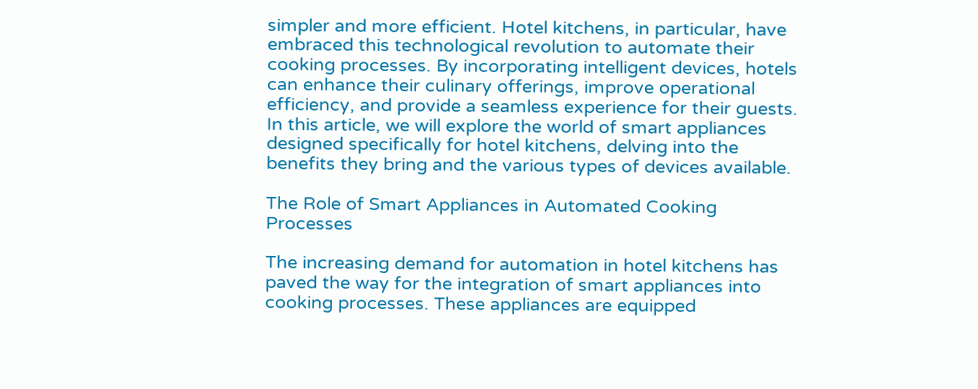simpler and more efficient. Hotel kitchens, in particular, have embraced this technological revolution to automate their cooking processes. By incorporating intelligent devices, hotels can enhance their culinary offerings, improve operational efficiency, and provide a seamless experience for their guests. In this article, we will explore the world of smart appliances designed specifically for hotel kitchens, delving into the benefits they bring and the various types of devices available.

The Role of Smart Appliances in Automated Cooking Processes

The increasing demand for automation in hotel kitchens has paved the way for the integration of smart appliances into cooking processes. These appliances are equipped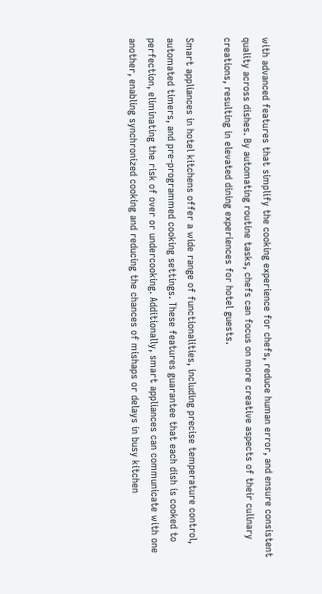with advanced features that simplify the cooking experience for chefs, reduce human error, and ensure consistent quality across dishes. By automating routine tasks, chefs can focus on more creative aspects of their culinary creations, resulting in elevated dining experiences for hotel guests.

Smart appliances in hotel kitchens offer a wide range of functionalities, including precise temperature control, automated timers, and pre-programmed cooking settings. These features guarantee that each dish is cooked to perfection, eliminating the risk of over or undercooking. Additionally, smart appliances can communicate with one another, enabling synchronized cooking and reducing the chances of mishaps or delays in busy kitchen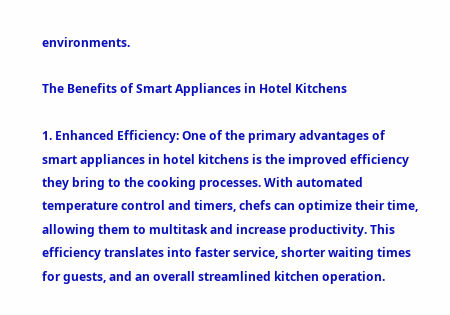environments.

The Benefits of Smart Appliances in Hotel Kitchens

1. Enhanced Efficiency: One of the primary advantages of smart appliances in hotel kitchens is the improved efficiency they bring to the cooking processes. With automated temperature control and timers, chefs can optimize their time, allowing them to multitask and increase productivity. This efficiency translates into faster service, shorter waiting times for guests, and an overall streamlined kitchen operation.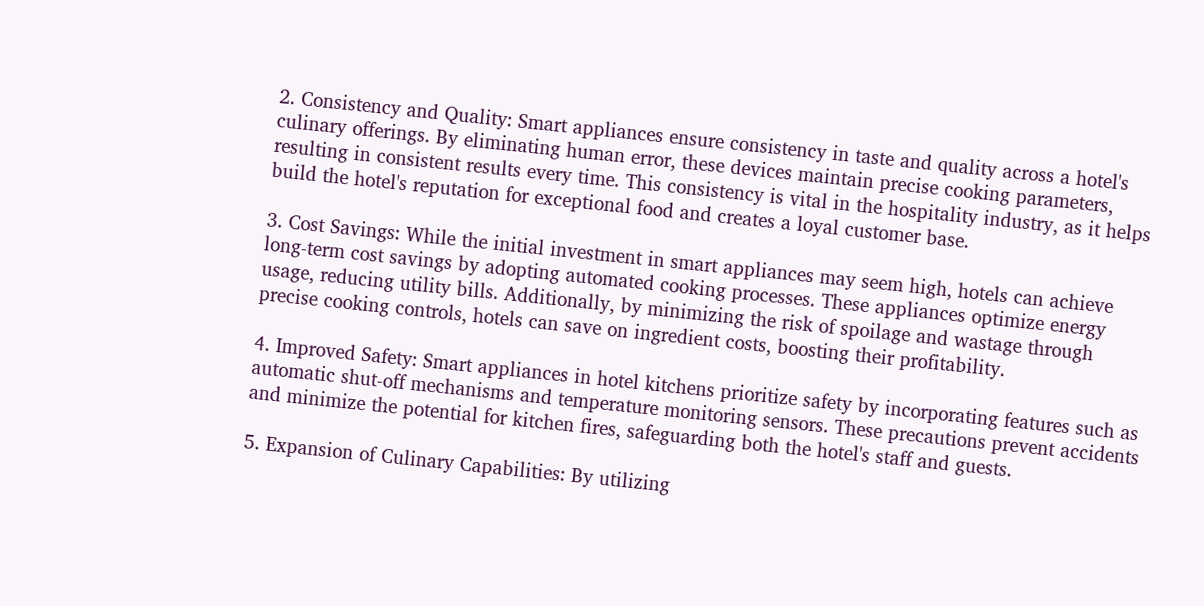2. Consistency and Quality: Smart appliances ensure consistency in taste and quality across a hotel's culinary offerings. By eliminating human error, these devices maintain precise cooking parameters, resulting in consistent results every time. This consistency is vital in the hospitality industry, as it helps build the hotel's reputation for exceptional food and creates a loyal customer base.

3. Cost Savings: While the initial investment in smart appliances may seem high, hotels can achieve long-term cost savings by adopting automated cooking processes. These appliances optimize energy usage, reducing utility bills. Additionally, by minimizing the risk of spoilage and wastage through precise cooking controls, hotels can save on ingredient costs, boosting their profitability.

4. Improved Safety: Smart appliances in hotel kitchens prioritize safety by incorporating features such as automatic shut-off mechanisms and temperature monitoring sensors. These precautions prevent accidents and minimize the potential for kitchen fires, safeguarding both the hotel's staff and guests.

5. Expansion of Culinary Capabilities: By utilizing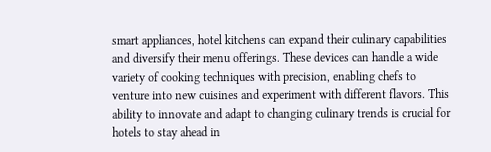smart appliances, hotel kitchens can expand their culinary capabilities and diversify their menu offerings. These devices can handle a wide variety of cooking techniques with precision, enabling chefs to venture into new cuisines and experiment with different flavors. This ability to innovate and adapt to changing culinary trends is crucial for hotels to stay ahead in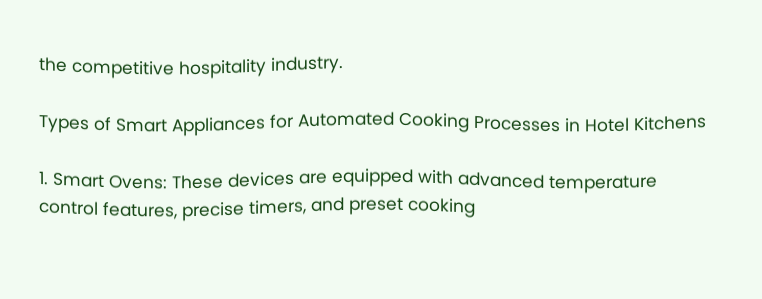the competitive hospitality industry.

Types of Smart Appliances for Automated Cooking Processes in Hotel Kitchens

1. Smart Ovens: These devices are equipped with advanced temperature control features, precise timers, and preset cooking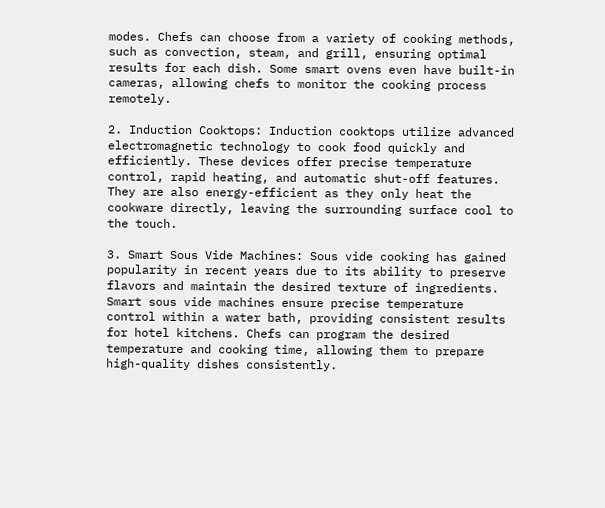modes. Chefs can choose from a variety of cooking methods, such as convection, steam, and grill, ensuring optimal results for each dish. Some smart ovens even have built-in cameras, allowing chefs to monitor the cooking process remotely.

2. Induction Cooktops: Induction cooktops utilize advanced electromagnetic technology to cook food quickly and efficiently. These devices offer precise temperature control, rapid heating, and automatic shut-off features. They are also energy-efficient as they only heat the cookware directly, leaving the surrounding surface cool to the touch.

3. Smart Sous Vide Machines: Sous vide cooking has gained popularity in recent years due to its ability to preserve flavors and maintain the desired texture of ingredients. Smart sous vide machines ensure precise temperature control within a water bath, providing consistent results for hotel kitchens. Chefs can program the desired temperature and cooking time, allowing them to prepare high-quality dishes consistently.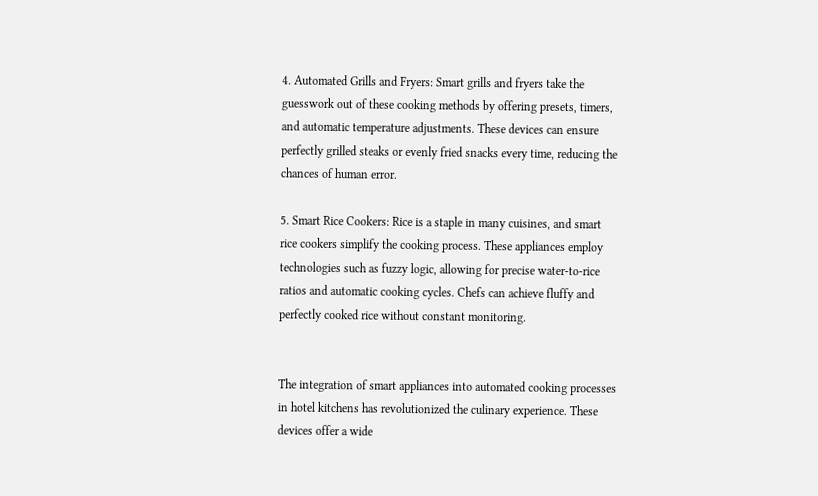4. Automated Grills and Fryers: Smart grills and fryers take the guesswork out of these cooking methods by offering presets, timers, and automatic temperature adjustments. These devices can ensure perfectly grilled steaks or evenly fried snacks every time, reducing the chances of human error.

5. Smart Rice Cookers: Rice is a staple in many cuisines, and smart rice cookers simplify the cooking process. These appliances employ technologies such as fuzzy logic, allowing for precise water-to-rice ratios and automatic cooking cycles. Chefs can achieve fluffy and perfectly cooked rice without constant monitoring.


The integration of smart appliances into automated cooking processes in hotel kitchens has revolutionized the culinary experience. These devices offer a wide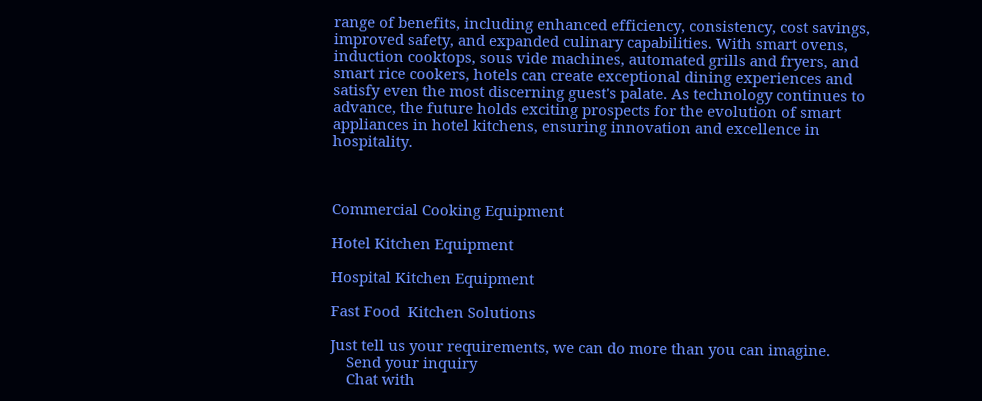range of benefits, including enhanced efficiency, consistency, cost savings, improved safety, and expanded culinary capabilities. With smart ovens, induction cooktops, sous vide machines, automated grills and fryers, and smart rice cookers, hotels can create exceptional dining experiences and satisfy even the most discerning guest's palate. As technology continues to advance, the future holds exciting prospects for the evolution of smart appliances in hotel kitchens, ensuring innovation and excellence in hospitality.



Commercial Cooking Equipment

Hotel Kitchen Equipment

Hospital Kitchen Equipment

Fast Food  Kitchen Solutions

Just tell us your requirements, we can do more than you can imagine.
    Send your inquiry
    Chat with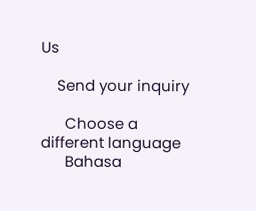Us

    Send your inquiry

      Choose a different language
      Bahasa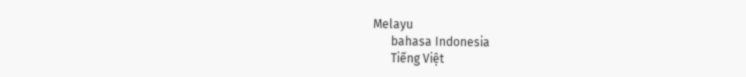Melayu
      bahasa Indonesia
      Tiếng Việt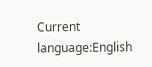Current language:English